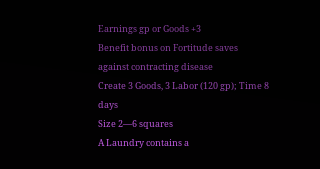Earnings gp or Goods +3
Benefit bonus on Fortitude saves against contracting disease
Create 3 Goods, 3 Labor (120 gp); Time 8 days
Size 2—6 squares
A Laundry contains a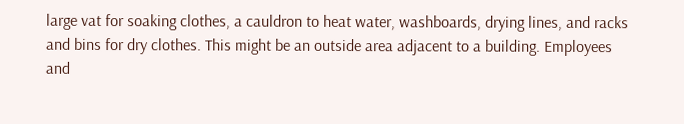large vat for soaking clothes, a cauldron to heat water, washboards, drying lines, and racks and bins for dry clothes. This might be an outside area adjacent to a building. Employees and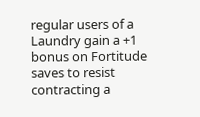regular users of a Laundry gain a +1 bonus on Fortitude saves to resist contracting a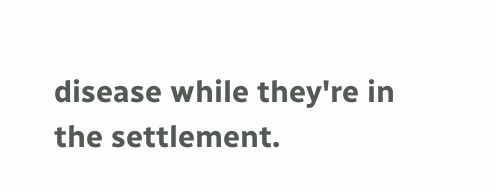disease while they're in the settlement.